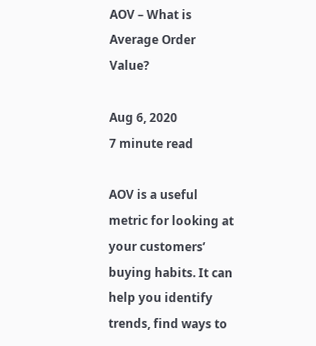AOV – What is Average Order Value?

Aug 6, 2020
7 minute read

AOV is a useful metric for looking at your customers’ buying habits. It can help you identify trends, find ways to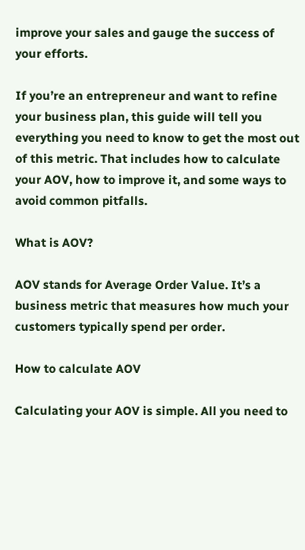improve your sales and gauge the success of your efforts.

If you’re an entrepreneur and want to refine your business plan, this guide will tell you everything you need to know to get the most out of this metric. That includes how to calculate your AOV, how to improve it, and some ways to avoid common pitfalls.

What is AOV?

AOV stands for Average Order Value. It’s a business metric that measures how much your customers typically spend per order.

How to calculate AOV

Calculating your AOV is simple. All you need to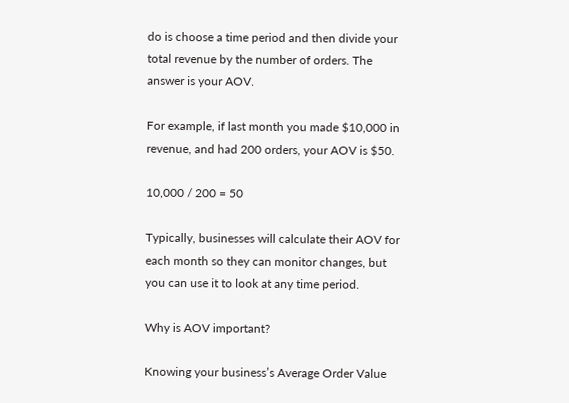do is choose a time period and then divide your total revenue by the number of orders. The answer is your AOV.

For example, if last month you made $10,000 in revenue, and had 200 orders, your AOV is $50.

10,000 / 200 = 50

Typically, businesses will calculate their AOV for each month so they can monitor changes, but you can use it to look at any time period.

Why is AOV important?

Knowing your business’s Average Order Value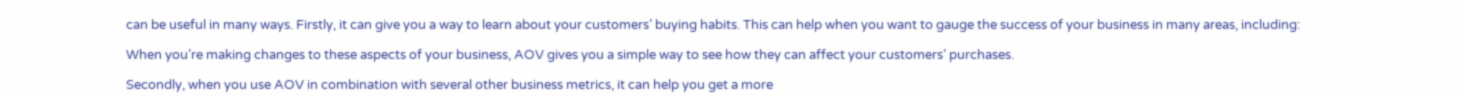can be useful in many ways. Firstly, it can give you a way to learn about your customers’ buying habits. This can help when you want to gauge the success of your business in many areas, including:

When you’re making changes to these aspects of your business, AOV gives you a simple way to see how they can affect your customers’ purchases.

Secondly, when you use AOV in combination with several other business metrics, it can help you get a more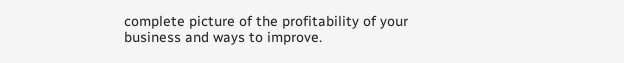complete picture of the profitability of your business and ways to improve.